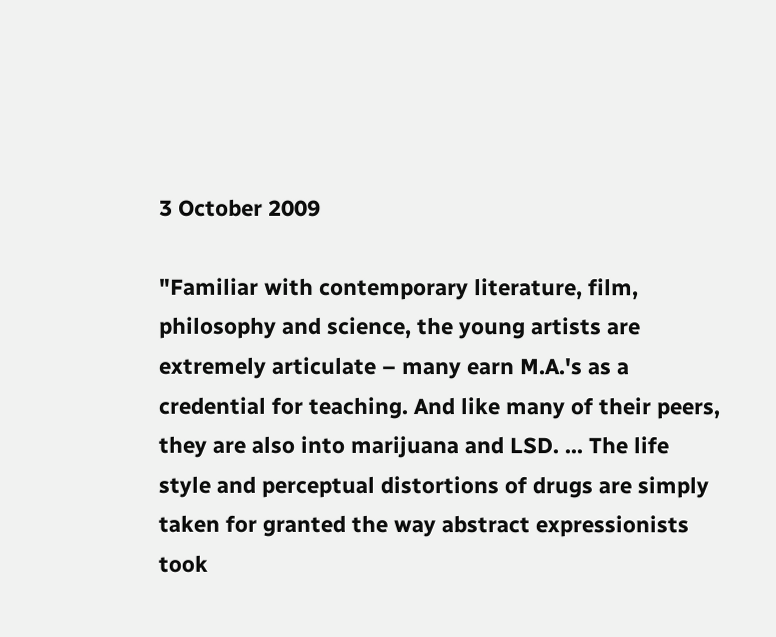3 October 2009

"Familiar with contemporary literature, film, philosophy and science, the young artists are extremely articulate – many earn M.A.'s as a credential for teaching. And like many of their peers, they are also into marijuana and LSD. ... The life style and perceptual distortions of drugs are simply taken for granted the way abstract expressionists took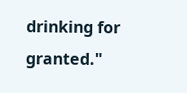drinking for granted."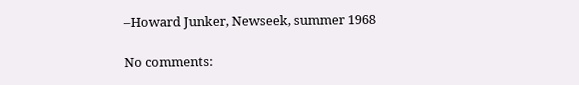–Howard Junker, Newseek, summer 1968

No comments: